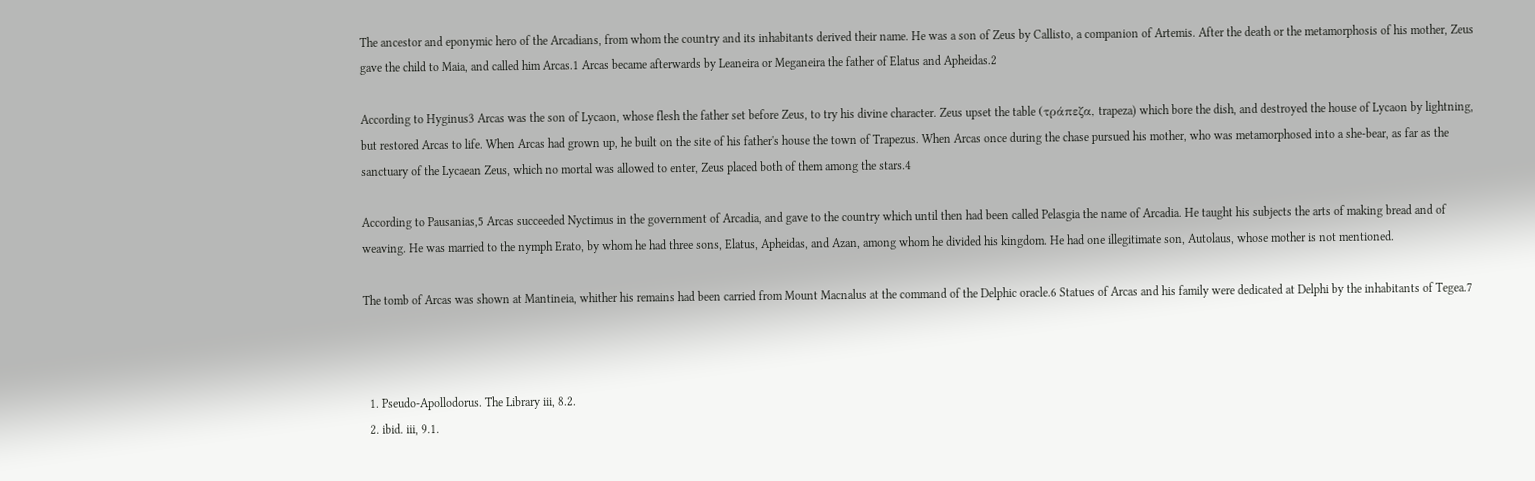The ancestor and eponymic hero of the Arcadians, from whom the country and its inhabitants derived their name. He was a son of Zeus by Callisto, a companion of Artemis. After the death or the metamorphosis of his mother, Zeus gave the child to Maia, and called him Arcas.1 Arcas became afterwards by Leaneira or Meganeira the father of Elatus and Apheidas.2

According to Hyginus3 Arcas was the son of Lycaon, whose flesh the father set before Zeus, to try his divine character. Zeus upset the table (τράπεζα, trapeza) which bore the dish, and destroyed the house of Lycaon by lightning, but restored Arcas to life. When Arcas had grown up, he built on the site of his father's house the town of Trapezus. When Arcas once during the chase pursued his mother, who was metamorphosed into a she-bear, as far as the sanctuary of the Lycaean Zeus, which no mortal was allowed to enter, Zeus placed both of them among the stars.4

According to Pausanias,5 Arcas succeeded Nyctimus in the government of Arcadia, and gave to the country which until then had been called Pelasgia the name of Arcadia. He taught his subjects the arts of making bread and of weaving. He was married to the nymph Erato, by whom he had three sons, Elatus, Apheidas, and Azan, among whom he divided his kingdom. He had one illegitimate son, Autolaus, whose mother is not mentioned.

The tomb of Arcas was shown at Mantineia, whither his remains had been carried from Mount Macnalus at the command of the Delphic oracle.6 Statues of Arcas and his family were dedicated at Delphi by the inhabitants of Tegea.7



  1. Pseudo-Apollodorus. The Library iii, 8.2.
  2. ibid. iii, 9.1.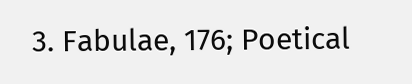3. Fabulae, 176; Poetical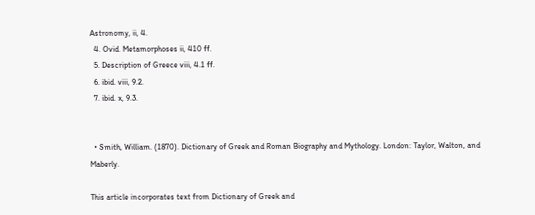Astronomy, ii, 4.
  4. Ovid. Metamorphoses ii, 410 ff.
  5. Description of Greece viii, 4.1 ff.
  6. ibid. viii, 9.2.
  7. ibid. x, 9.3.


  • Smith, William. (1870). Dictionary of Greek and Roman Biography and Mythology. London: Taylor, Walton, and Maberly.

This article incorporates text from Dictionary of Greek and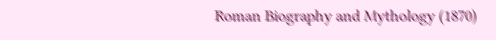Roman Biography and Mythology (1870)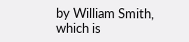by William Smith, which is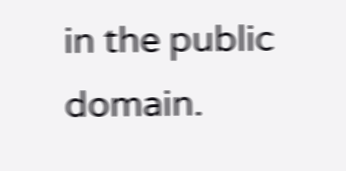in the public domain.